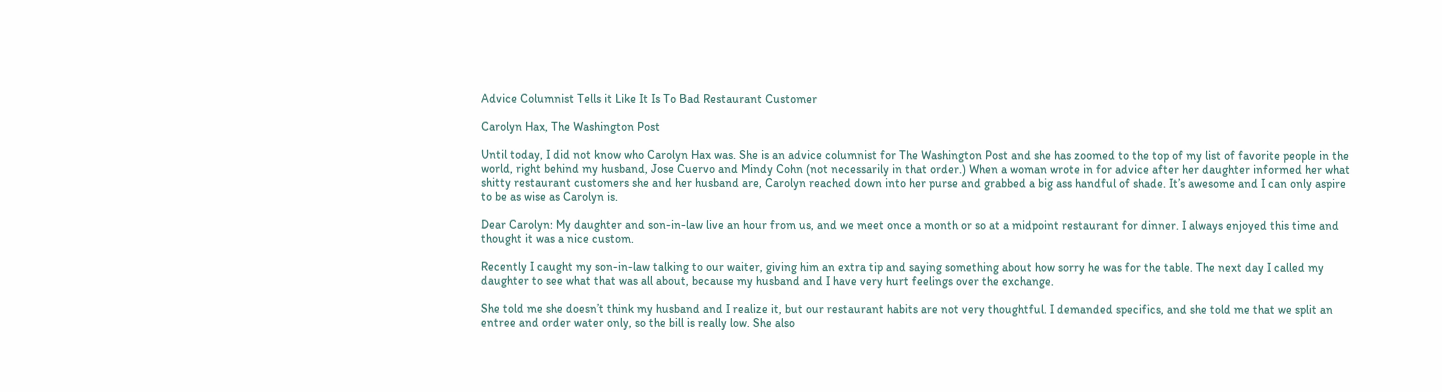Advice Columnist Tells it Like It Is To Bad Restaurant Customer

Carolyn Hax, The Washington Post

Until today, I did not know who Carolyn Hax was. She is an advice columnist for The Washington Post and she has zoomed to the top of my list of favorite people in the world, right behind my husband, Jose Cuervo and Mindy Cohn (not necessarily in that order.) When a woman wrote in for advice after her daughter informed her what shitty restaurant customers she and her husband are, Carolyn reached down into her purse and grabbed a big ass handful of shade. It’s awesome and I can only aspire to be as wise as Carolyn is.

Dear Carolyn: My daughter and son-in-law live an hour from us, and we meet once a month or so at a midpoint restaurant for dinner. I always enjoyed this time and thought it was a nice custom.

Recently I caught my son-in-law talking to our waiter, giving him an extra tip and saying something about how sorry he was for the table. The next day I called my daughter to see what that was all about, because my husband and I have very hurt feelings over the exchange.

She told me she doesn’t think my husband and I realize it, but our restaurant habits are not very thoughtful. I demanded specifics, and she told me that we split an entree and order water only, so the bill is really low. She also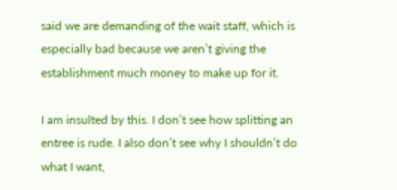said we are demanding of the wait staff, which is especially bad because we aren’t giving the establishment much money to make up for it.

I am insulted by this. I don’t see how splitting an entree is rude. I also don’t see why I shouldn’t do what I want,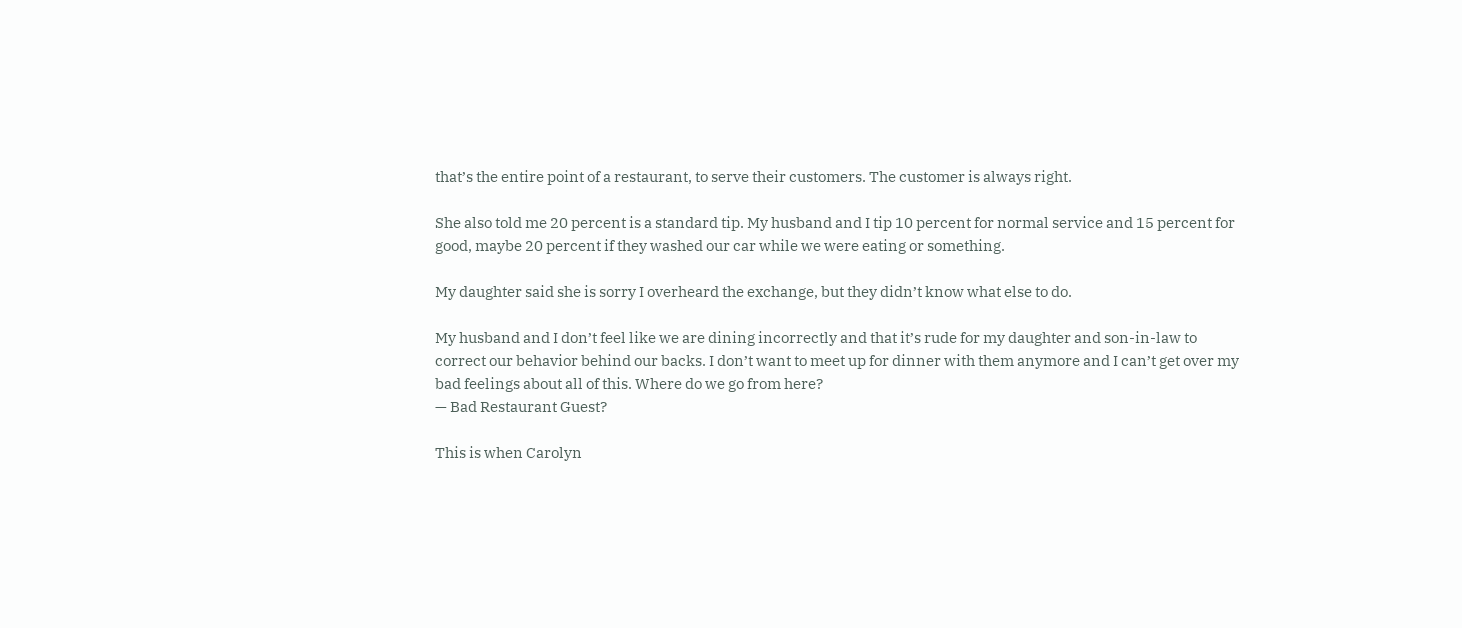that’s the entire point of a restaurant, to serve their customers. The customer is always right.

She also told me 20 percent is a standard tip. My husband and I tip 10 percent for normal service and 15 percent for good, maybe 20 percent if they washed our car while we were eating or something.

My daughter said she is sorry I overheard the exchange, but they didn’t know what else to do.

My husband and I don’t feel like we are dining incorrectly and that it’s rude for my daughter and son-in-law to correct our behavior behind our backs. I don’t want to meet up for dinner with them anymore and I can’t get over my bad feelings about all of this. Where do we go from here?
— Bad Restaurant Guest?

This is when Carolyn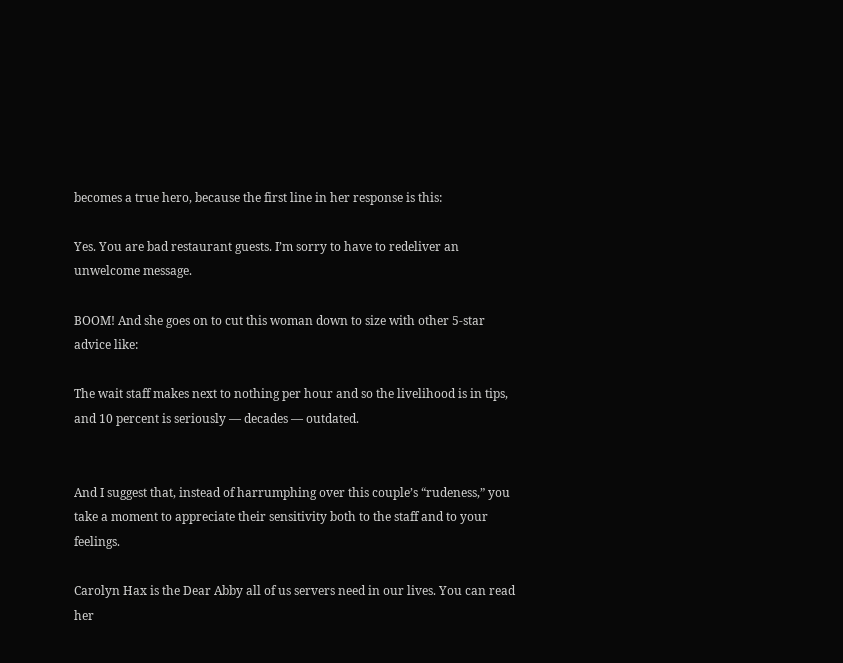becomes a true hero, because the first line in her response is this:

Yes. You are bad restaurant guests. I’m sorry to have to redeliver an unwelcome message.

BOOM! And she goes on to cut this woman down to size with other 5-star advice like:

The wait staff makes next to nothing per hour and so the livelihood is in tips, and 10 percent is seriously — decades — outdated.


And I suggest that, instead of harrumphing over this couple’s “rudeness,” you take a moment to appreciate their sensitivity both to the staff and to your feelings.

Carolyn Hax is the Dear Abby all of us servers need in our lives. You can read her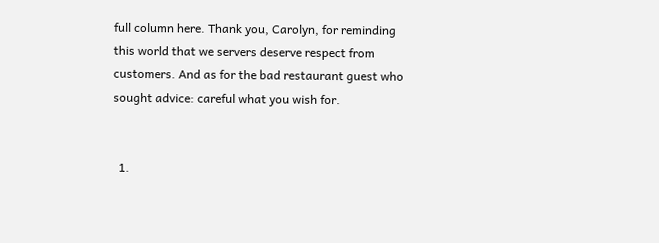full column here. Thank you, Carolyn, for reminding this world that we servers deserve respect from customers. And as for the bad restaurant guest who sought advice: careful what you wish for.


  1.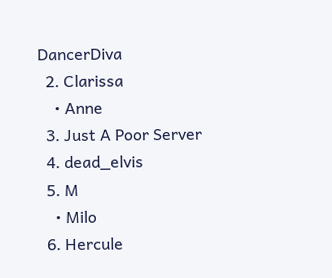DancerDiva
  2. Clarissa
    • Anne
  3. Just A Poor Server
  4. dead_elvis
  5. M
    • Milo
  6. Hercule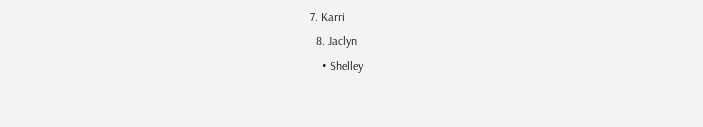7. Karri
  8. Jaclyn
    • Shelley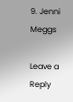9. Jenni Meggs

Leave a Reply